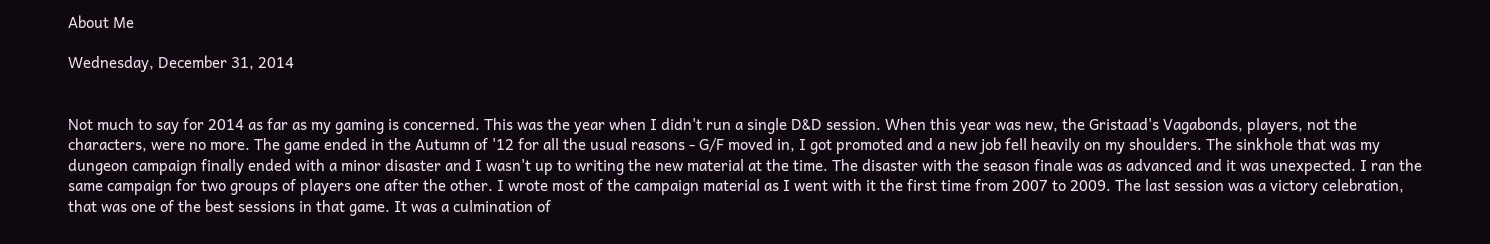About Me

Wednesday, December 31, 2014


Not much to say for 2014 as far as my gaming is concerned. This was the year when I didn't run a single D&D session. When this year was new, the Gristaad's Vagabonds, players, not the characters, were no more. The game ended in the Autumn of '12 for all the usual reasons - G/F moved in, I got promoted and a new job fell heavily on my shoulders. The sinkhole that was my dungeon campaign finally ended with a minor disaster and I wasn't up to writing the new material at the time. The disaster with the season finale was as advanced and it was unexpected. I ran the same campaign for two groups of players one after the other. I wrote most of the campaign material as I went with it the first time from 2007 to 2009. The last session was a victory celebration, that was one of the best sessions in that game. It was a culmination of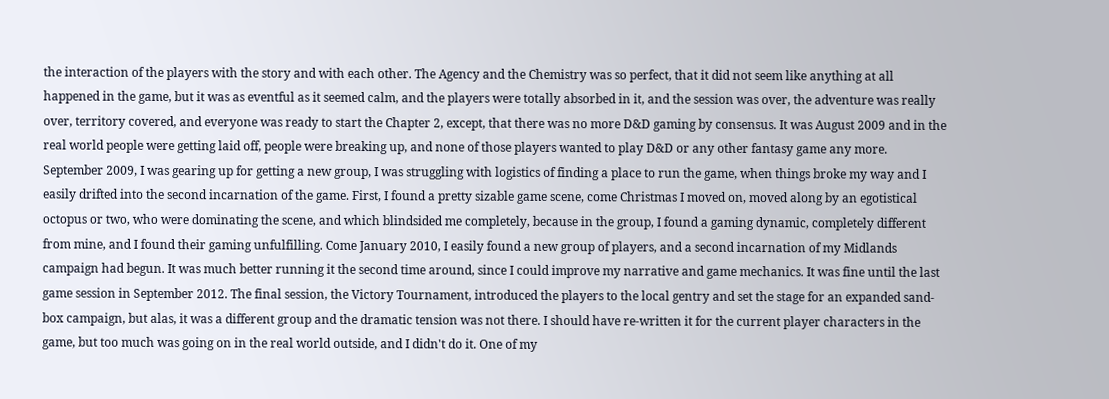the interaction of the players with the story and with each other. The Agency and the Chemistry was so perfect, that it did not seem like anything at all happened in the game, but it was as eventful as it seemed calm, and the players were totally absorbed in it, and the session was over, the adventure was really over, territory covered, and everyone was ready to start the Chapter 2, except, that there was no more D&D gaming by consensus. It was August 2009 and in the real world people were getting laid off, people were breaking up, and none of those players wanted to play D&D or any other fantasy game any more. September 2009, I was gearing up for getting a new group, I was struggling with logistics of finding a place to run the game, when things broke my way and I easily drifted into the second incarnation of the game. First, I found a pretty sizable game scene, come Christmas I moved on, moved along by an egotistical octopus or two, who were dominating the scene, and which blindsided me completely, because in the group, I found a gaming dynamic, completely different from mine, and I found their gaming unfulfilling. Come January 2010, I easily found a new group of players, and a second incarnation of my Midlands campaign had begun. It was much better running it the second time around, since I could improve my narrative and game mechanics. It was fine until the last game session in September 2012. The final session, the Victory Tournament, introduced the players to the local gentry and set the stage for an expanded sand-box campaign, but alas, it was a different group and the dramatic tension was not there. I should have re-written it for the current player characters in the game, but too much was going on in the real world outside, and I didn't do it. One of my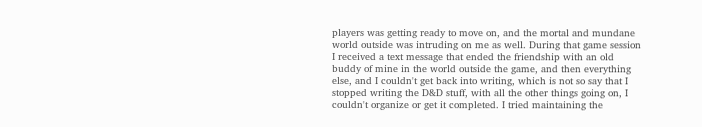players was getting ready to move on, and the mortal and mundane world outside was intruding on me as well. During that game session I received a text message that ended the friendship with an old buddy of mine in the world outside the game, and then everything else, and I couldn't get back into writing, which is not so say that I stopped writing the D&D stuff, with all the other things going on, I couldn't organize or get it completed. I tried maintaining the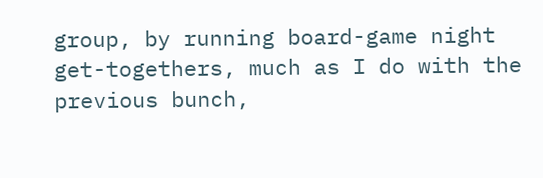group, by running board-game night get-togethers, much as I do with the previous bunch,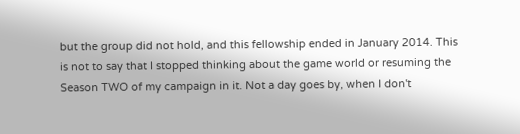but the group did not hold, and this fellowship ended in January 2014. This is not to say that I stopped thinking about the game world or resuming the Season TWO of my campaign in it. Not a day goes by, when I don't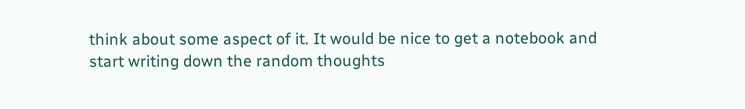think about some aspect of it. It would be nice to get a notebook and start writing down the random thoughts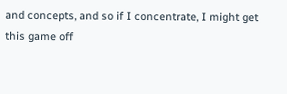and concepts, and so if I concentrate, I might get this game off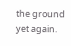the ground yet again.